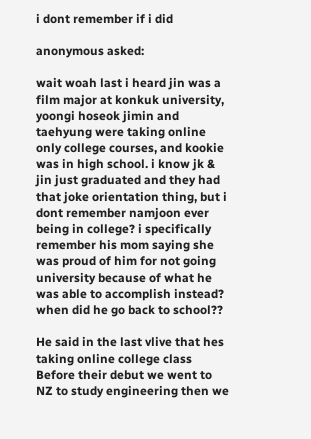i dont remember if i did

anonymous asked:

wait woah last i heard jin was a film major at konkuk university, yoongi hoseok jimin and taehyung were taking online only college courses, and kookie was in high school. i know jk & jin just graduated and they had that joke orientation thing, but i dont remember namjoon ever being in college? i specifically remember his mom saying she was proud of him for not going university because of what he was able to accomplish instead? when did he go back to school??

He said in the last vlive that hes taking online college class
Before their debut we went to NZ to study engineering then we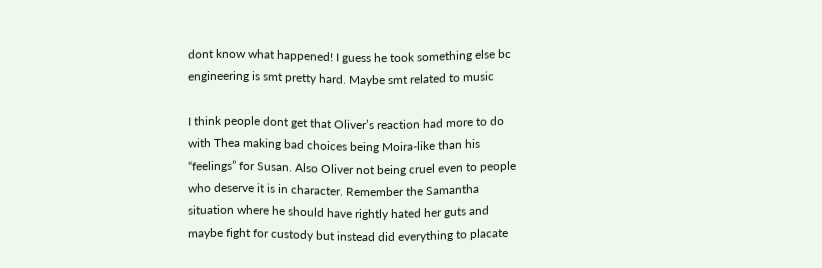dont know what happened! I guess he took something else bc engineering is smt pretty hard. Maybe smt related to music

I think people dont get that Oliver’s reaction had more to do with Thea making bad choices being Moira-like than his “feelings” for Susan. Also Oliver not being cruel even to people who deserve it is in character. Remember the Samantha situation where he should have rightly hated her guts and maybe fight for custody but instead did everything to placate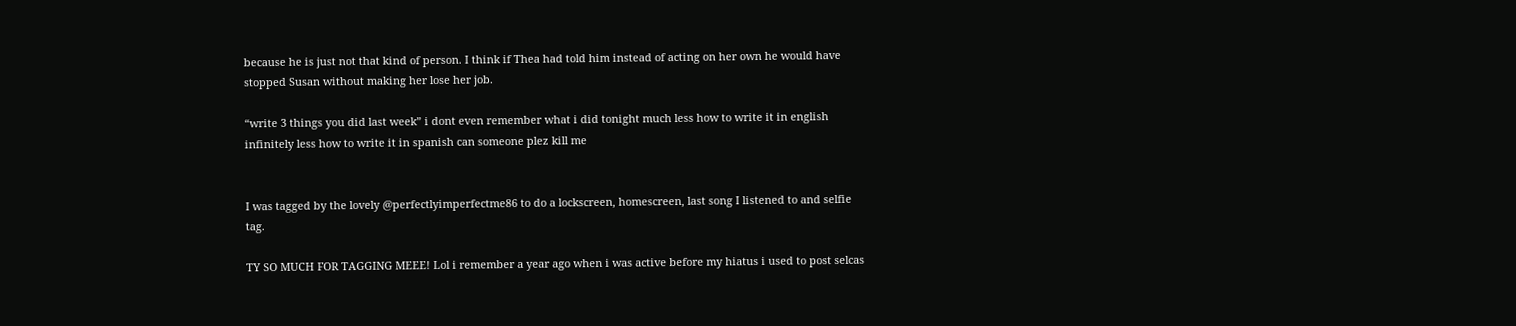because he is just not that kind of person. I think if Thea had told him instead of acting on her own he would have stopped Susan without making her lose her job.

“write 3 things you did last week” i dont even remember what i did tonight much less how to write it in english infinitely less how to write it in spanish can someone plez kill me


I was tagged by the lovely @perfectlyimperfectme86 to do a lockscreen, homescreen, last song I listened to and selfie tag.

TY SO MUCH FOR TAGGING MEEE! Lol i remember a year ago when i was active before my hiatus i used to post selcas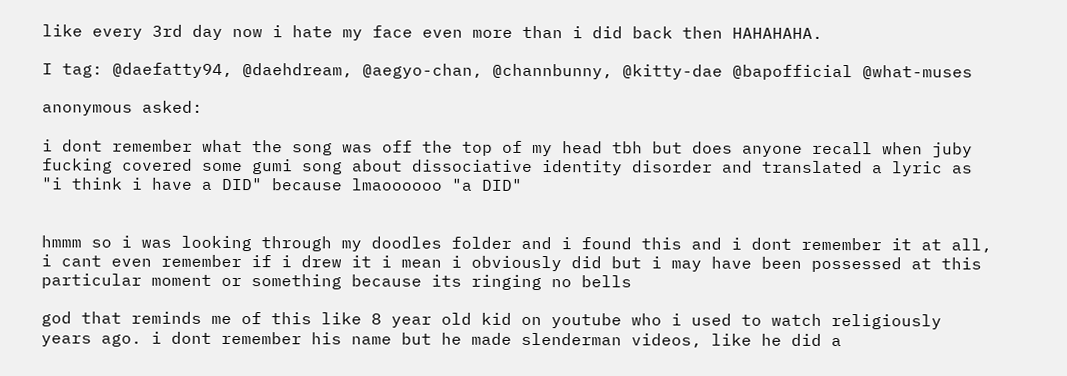like every 3rd day now i hate my face even more than i did back then HAHAHAHA.

I tag: @daefatty94, @daehdream, @aegyo-chan, @channbunny, @kitty-dae @bapofficial @what-muses

anonymous asked:

i dont remember what the song was off the top of my head tbh but does anyone recall when juby fucking covered some gumi song about dissociative identity disorder and translated a lyric as "i think i have a DID" because lmaoooooo "a DID"


hmmm so i was looking through my doodles folder and i found this and i dont remember it at all, i cant even remember if i drew it i mean i obviously did but i may have been possessed at this particular moment or something because its ringing no bells

god that reminds me of this like 8 year old kid on youtube who i used to watch religiously years ago. i dont remember his name but he made slenderman videos, like he did a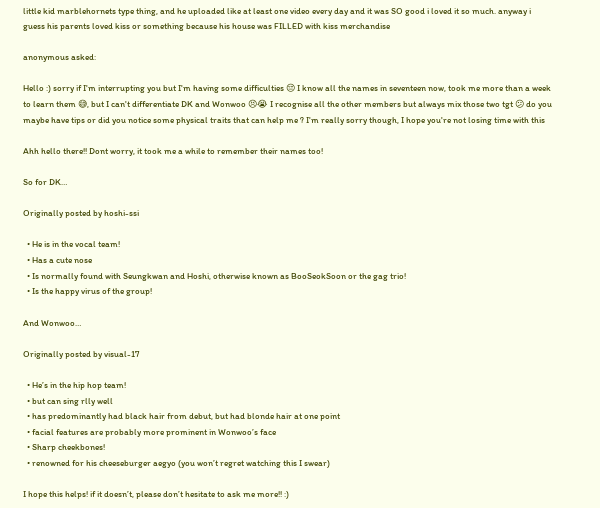little kid marblehornets type thing, and he uploaded like at least one video every day and it was SO good i loved it so much. anyway i guess his parents loved kiss or something because his house was FILLED with kiss merchandise

anonymous asked:

Hello :) sorry if I'm interrupting you but I'm having some difficulties 😔 I know all the names in seventeen now, took me more than a week to learn them 😅, but I can't differentiate DK and Wonwoo 😣😭 I recognise all the other members but always mix those two tgt 😕 do you maybe have tips or did you notice some physical traits that can help me ? I'm really sorry though, I hope you're not losing time with this

Ahh hello there!! Dont worry, it took me a while to remember their names too!

So for DK…

Originally posted by hoshi-ssi

  • He is in the vocal team!
  • Has a cute nose
  • Is normally found with Seungkwan and Hoshi, otherwise known as BooSeokSoon or the gag trio!
  • Is the happy virus of the group!

And Wonwoo…

Originally posted by visual-17

  • He’s in the hip hop team!
  • but can sing rlly well
  • has predominantly had black hair from debut, but had blonde hair at one point
  • facial features are probably more prominent in Wonwoo’s face
  • Sharp cheekbones!
  • renowned for his cheeseburger aegyo (you won’t regret watching this I swear)

I hope this helps! if it doesn’t, please don’t hesitate to ask me more!! :)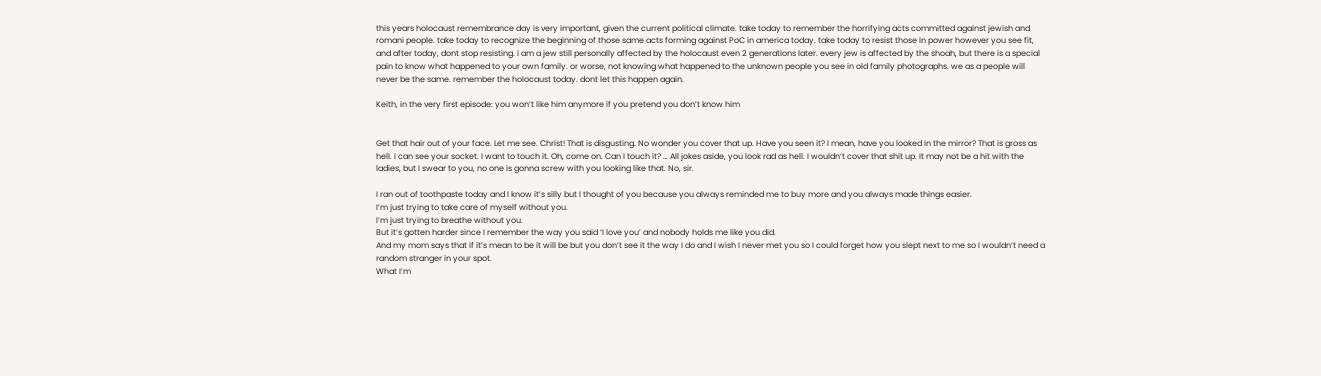this years holocaust remembrance day is very important, given the current political climate. take today to remember the horrifying acts committed against jewish and romani people. take today to recognize the beginning of those same acts forming against PoC in america today. take today to resist those in power however you see fit, and after today, dont stop resisting. i am a jew still personally affected by the holocaust even 2 generations later. every jew is affected by the shoah, but there is a special pain to know what happened to your own family. or worse, not knowing what happened to the unknown people you see in old family photographs. we as a people will never be the same. remember the holocaust today. dont let this happen again.

Keith, in the very first episode: you won’t like him anymore if you pretend you don’t know him


Get that hair out of your face. Let me see. Christ! That is disgusting. No wonder you cover that up. Have you seen it? I mean, have you looked in the mirror? That is gross as hell. I can see your socket. I want to touch it. Oh, come on. Can I touch it? … All jokes aside, you look rad as hell. I wouldn’t cover that shit up. It may not be a hit with the ladies, but I swear to you, no one is gonna screw with you looking like that. No, sir.

I ran out of toothpaste today and I know it’s silly but I thought of you because you always reminded me to buy more and you always made things easier.
I’m just trying to take care of myself without you.
I’m just trying to breathe without you.
But it’s gotten harder since I remember the way you said ‘I love you’ and nobody holds me like you did.
And my mom says that if it’s mean to be it will be but you don’t see it the way I do and I wish I never met you so I could forget how you slept next to me so I wouldn’t need a random stranger in your spot.
What I’m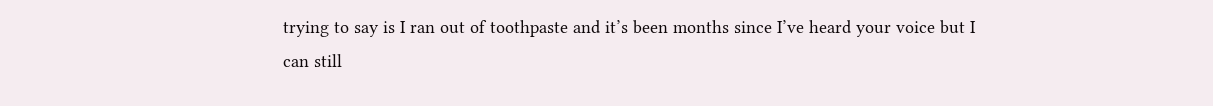trying to say is I ran out of toothpaste and it’s been months since I’ve heard your voice but I can still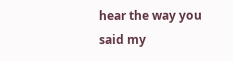hear the way you said my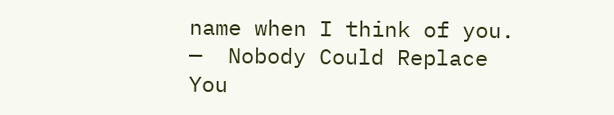name when I think of you.
—  Nobody Could Replace You